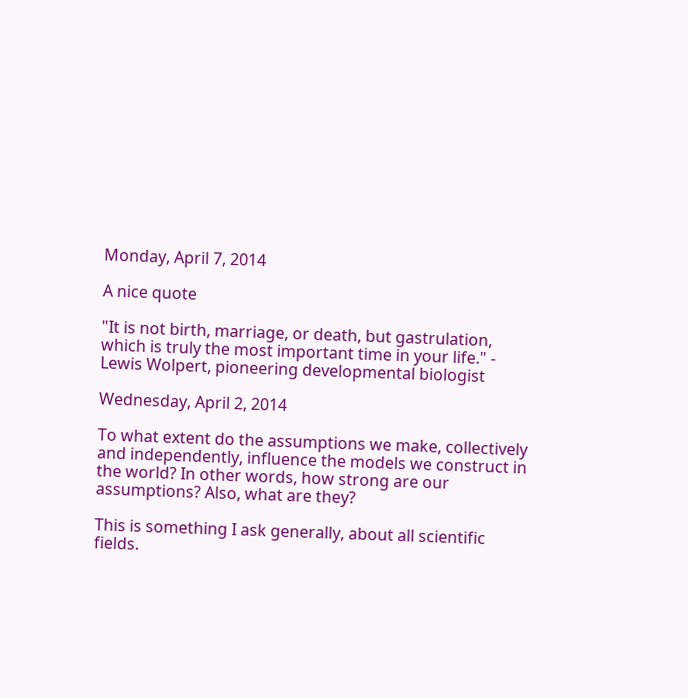Monday, April 7, 2014

A nice quote

"It is not birth, marriage, or death, but gastrulation, which is truly the most important time in your life." - Lewis Wolpert, pioneering developmental biologist

Wednesday, April 2, 2014

To what extent do the assumptions we make, collectively and independently, influence the models we construct in the world? In other words, how strong are our assumptions? Also, what are they?

This is something I ask generally, about all scientific fields.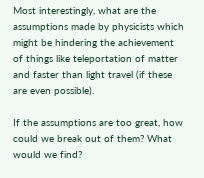Most interestingly, what are the assumptions made by physicists which might be hindering the achievement of things like teleportation of matter and faster than light travel (if these are even possible).

If the assumptions are too great, how could we break out of them? What would we find?